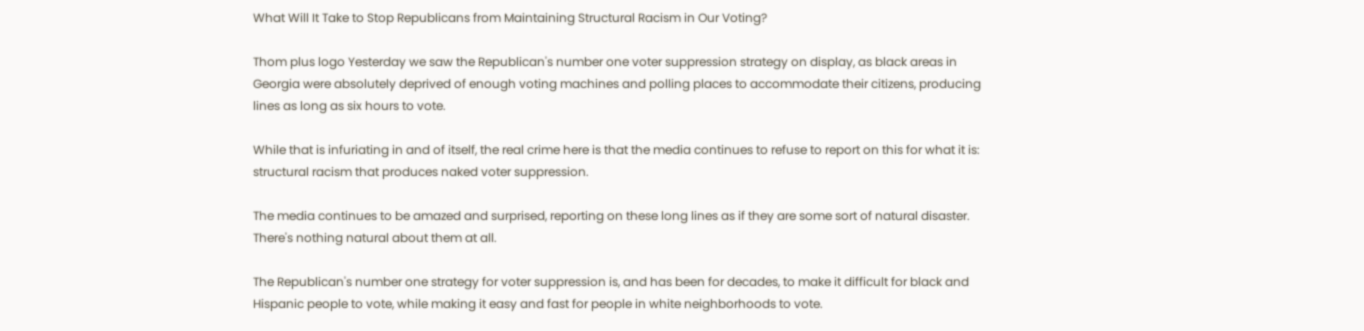What Will It Take to Stop Republicans from Maintaining Structural Racism in Our Voting?

Thom plus logo Yesterday we saw the Republican's number one voter suppression strategy on display, as black areas in Georgia were absolutely deprived of enough voting machines and polling places to accommodate their citizens, producing lines as long as six hours to vote.

While that is infuriating in and of itself, the real crime here is that the media continues to refuse to report on this for what it is: structural racism that produces naked voter suppression.

The media continues to be amazed and surprised, reporting on these long lines as if they are some sort of natural disaster. There's nothing natural about them at all.

The Republican's number one strategy for voter suppression is, and has been for decades, to make it difficult for black and Hispanic people to vote, while making it easy and fast for people in white neighborhoods to vote.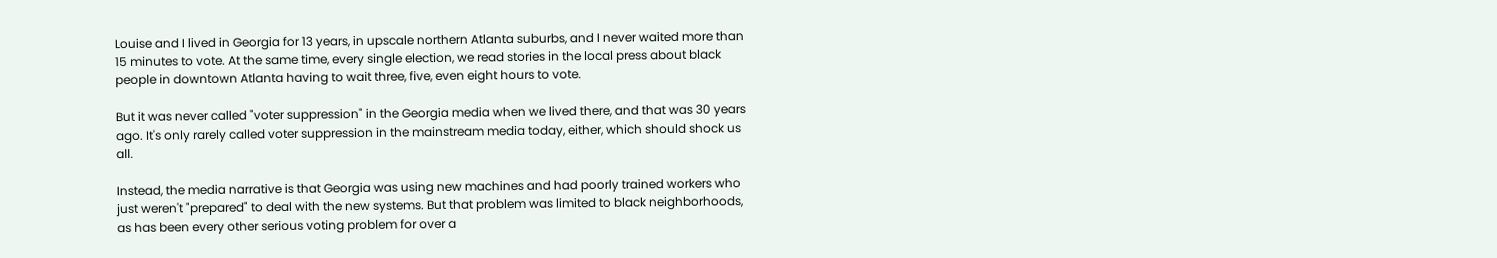Louise and I lived in Georgia for 13 years, in upscale northern Atlanta suburbs, and I never waited more than 15 minutes to vote. At the same time, every single election, we read stories in the local press about black people in downtown Atlanta having to wait three, five, even eight hours to vote.

But it was never called "voter suppression" in the Georgia media when we lived there, and that was 30 years ago. It's only rarely called voter suppression in the mainstream media today, either, which should shock us all.

Instead, the media narrative is that Georgia was using new machines and had poorly trained workers who just weren't "prepared" to deal with the new systems. But that problem was limited to black neighborhoods, as has been every other serious voting problem for over a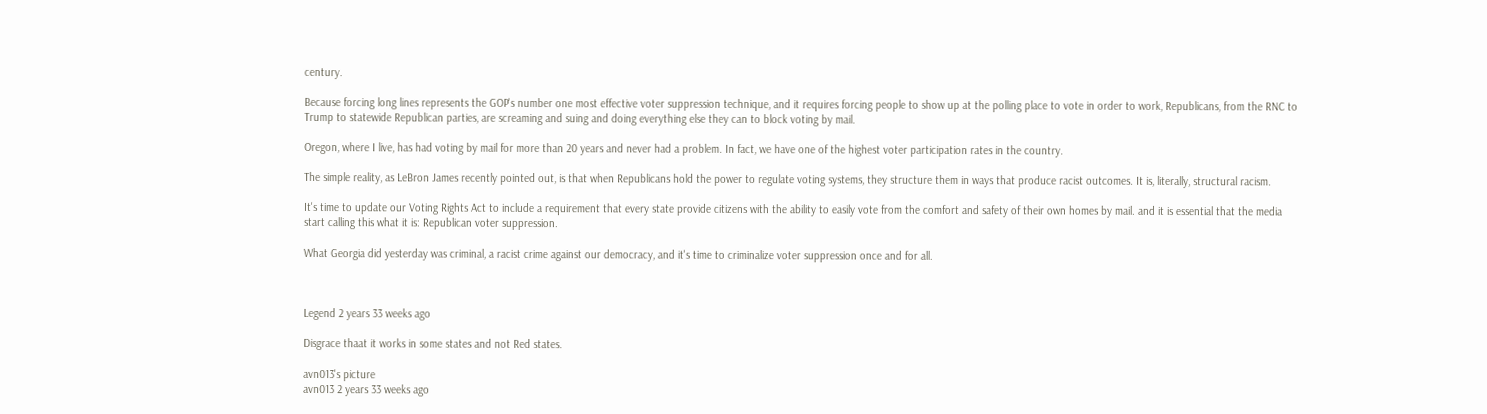century.

Because forcing long lines represents the GOP's number one most effective voter suppression technique, and it requires forcing people to show up at the polling place to vote in order to work, Republicans, from the RNC to Trump to statewide Republican parties, are screaming and suing and doing everything else they can to block voting by mail.

Oregon, where I live, has had voting by mail for more than 20 years and never had a problem. In fact, we have one of the highest voter participation rates in the country.

The simple reality, as LeBron James recently pointed out, is that when Republicans hold the power to regulate voting systems, they structure them in ways that produce racist outcomes. It is, literally, structural racism.

It's time to update our Voting Rights Act to include a requirement that every state provide citizens with the ability to easily vote from the comfort and safety of their own homes by mail. and it is essential that the media start calling this what it is: Republican voter suppression.

What Georgia did yesterday was criminal, a racist crime against our democracy, and it's time to criminalize voter suppression once and for all.



Legend 2 years 33 weeks ago

Disgrace thaat it works in some states and not Red states.

avn013's picture
avn013 2 years 33 weeks ago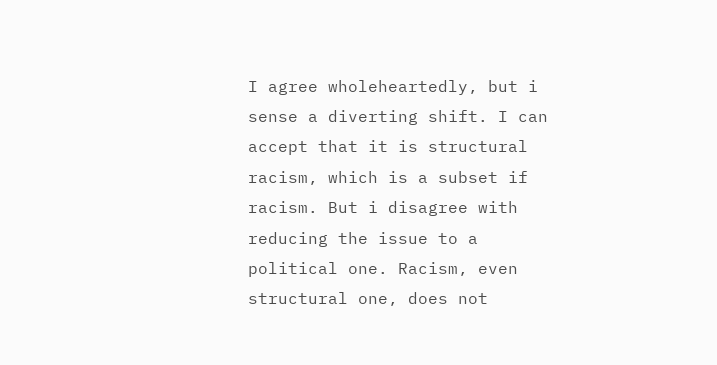I agree wholeheartedly, but i sense a diverting shift. I can accept that it is structural racism, which is a subset if racism. But i disagree with reducing the issue to a political one. Racism, even structural one, does not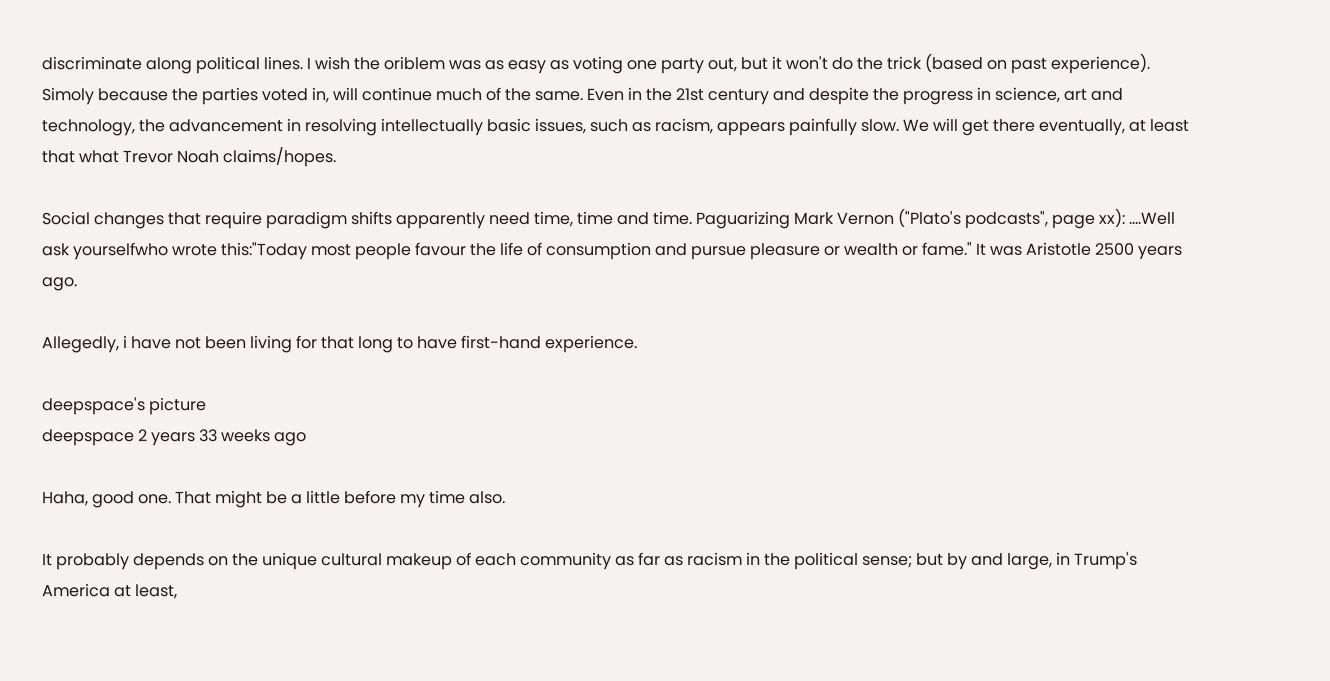discriminate along political lines. I wish the oriblem was as easy as voting one party out, but it won't do the trick (based on past experience). Simoly because the parties voted in, will continue much of the same. Even in the 21st century and despite the progress in science, art and technology, the advancement in resolving intellectually basic issues, such as racism, appears painfully slow. We will get there eventually, at least that what Trevor Noah claims/hopes.

Social changes that require paradigm shifts apparently need time, time and time. Paguarizing Mark Vernon ("Plato's podcasts", page xx): ....Well ask yourselfwho wrote this:"Today most people favour the life of consumption and pursue pleasure or wealth or fame." It was Aristotle 2500 years ago.

Allegedly, i have not been living for that long to have first-hand experience.

deepspace's picture
deepspace 2 years 33 weeks ago

Haha, good one. That might be a little before my time also.

It probably depends on the unique cultural makeup of each community as far as racism in the political sense; but by and large, in Trump's America at least,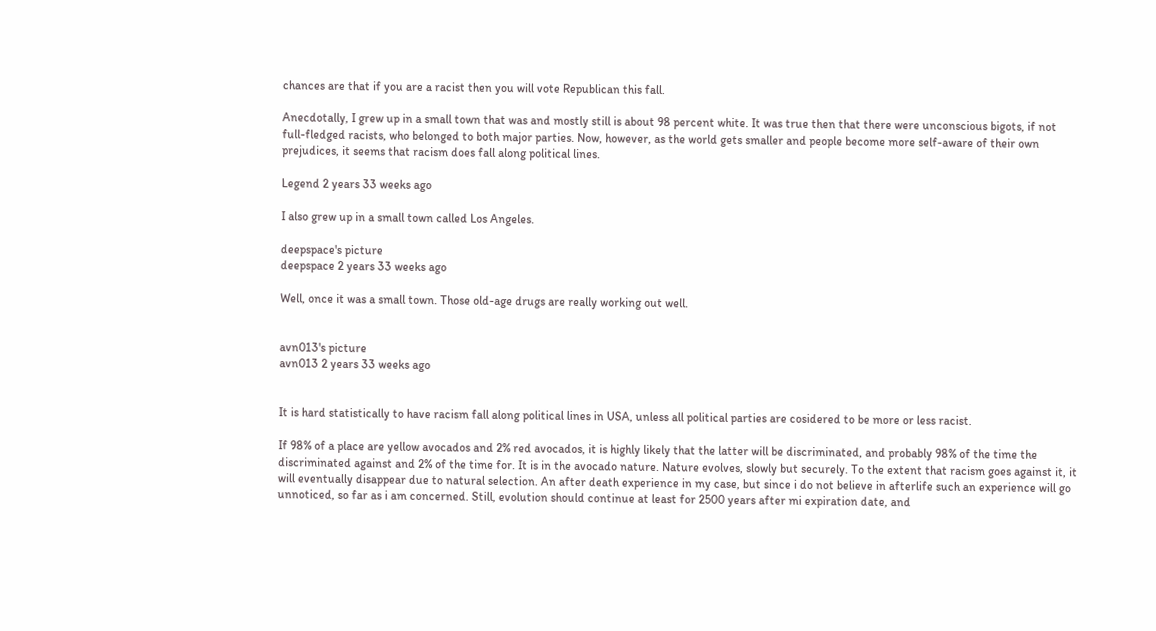chances are that if you are a racist then you will vote Republican this fall.

Anecdotally, I grew up in a small town that was and mostly still is about 98 percent white. It was true then that there were unconscious bigots, if not full-fledged racists, who belonged to both major parties. Now, however, as the world gets smaller and people become more self-aware of their own prejudices, it seems that racism does fall along political lines.

Legend 2 years 33 weeks ago

I also grew up in a small town called Los Angeles.

deepspace's picture
deepspace 2 years 33 weeks ago

Well, once it was a small town. Those old-age drugs are really working out well.


avn013's picture
avn013 2 years 33 weeks ago


It is hard statistically to have racism fall along political lines in USA, unless all political parties are cosidered to be more or less racist.

If 98% of a place are yellow avocados and 2% red avocados, it is highly likely that the latter will be discriminated, and probably 98% of the time the discriminated against and 2% of the time for. It is in the avocado nature. Nature evolves, slowly but securely. To the extent that racism goes against it, it will eventually disappear due to natural selection. An after death experience in my case, but since i do not believe in afterlife such an experience will go unnoticed, so far as i am concerned. Still, evolution should continue at least for 2500 years after mi expiration date, and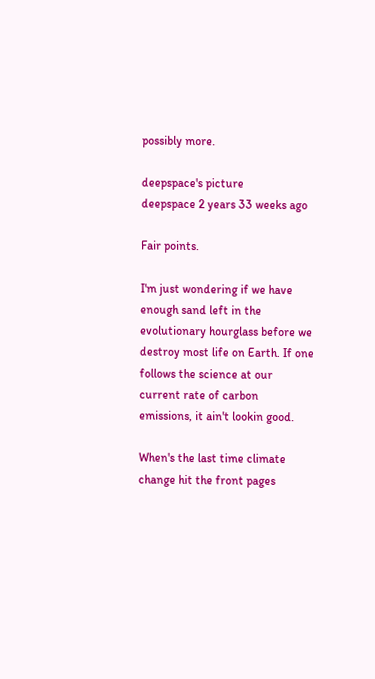possibly more.

deepspace's picture
deepspace 2 years 33 weeks ago

Fair points.

I'm just wondering if we have enough sand left in the evolutionary hourglass before we destroy most life on Earth. If one follows the science at our current rate of carbon emissions, it ain't lookin good.

When's the last time climate change hit the front pages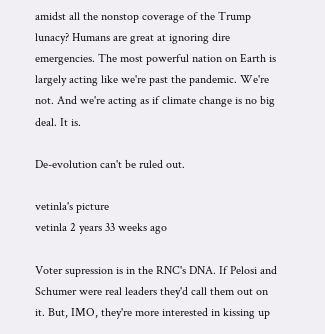amidst all the nonstop coverage of the Trump lunacy? Humans are great at ignoring dire emergencies. The most powerful nation on Earth is largely acting like we're past the pandemic. We're not. And we're acting as if climate change is no big deal. It is.

De-evolution can't be ruled out.

vetinla's picture
vetinla 2 years 33 weeks ago

Voter supression is in the RNC's DNA. If Pelosi and Schumer were real leaders they'd call them out on it. But, IMO, they're more interested in kissing up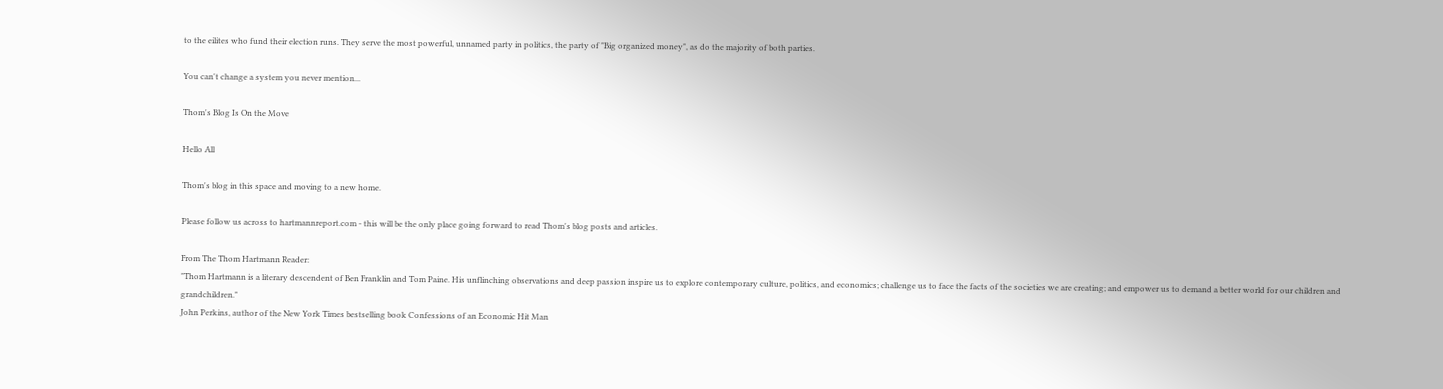to the eilites who fund their election runs. They serve the most powerful, unnamed party in politics, the party of "Big organized money", as do the majority of both parties.

You can't change a system you never mention...

Thom's Blog Is On the Move

Hello All

Thom's blog in this space and moving to a new home.

Please follow us across to hartmannreport.com - this will be the only place going forward to read Thom's blog posts and articles.

From The Thom Hartmann Reader:
"Thom Hartmann is a literary descendent of Ben Franklin and Tom Paine. His unflinching observations and deep passion inspire us to explore contemporary culture, politics, and economics; challenge us to face the facts of the societies we are creating; and empower us to demand a better world for our children and grandchildren."
John Perkins, author of the New York Times bestselling book Confessions of an Economic Hit Man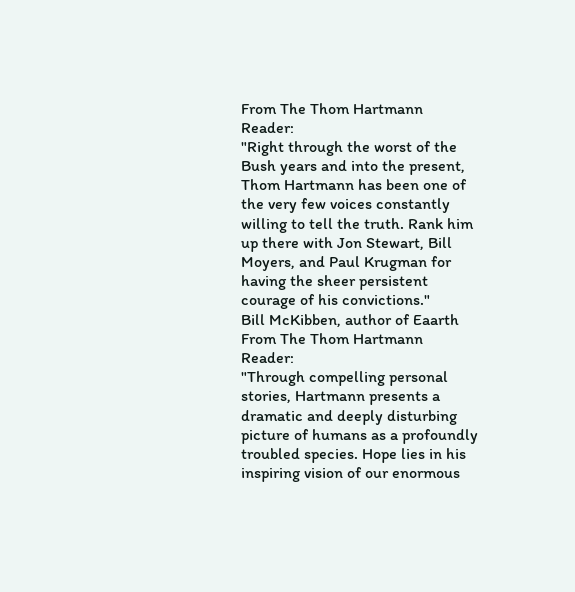From The Thom Hartmann Reader:
"Right through the worst of the Bush years and into the present, Thom Hartmann has been one of the very few voices constantly willing to tell the truth. Rank him up there with Jon Stewart, Bill Moyers, and Paul Krugman for having the sheer persistent courage of his convictions."
Bill McKibben, author of Eaarth
From The Thom Hartmann Reader:
"Through compelling personal stories, Hartmann presents a dramatic and deeply disturbing picture of humans as a profoundly troubled species. Hope lies in his inspiring vision of our enormous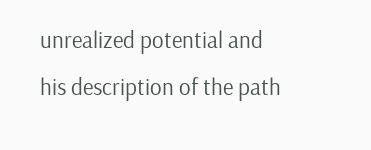unrealized potential and his description of the path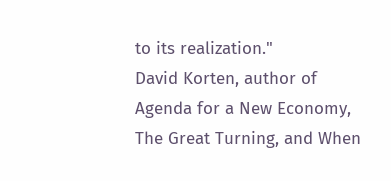to its realization."
David Korten, author of Agenda for a New Economy, The Great Turning, and When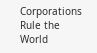Corporations Rule the World